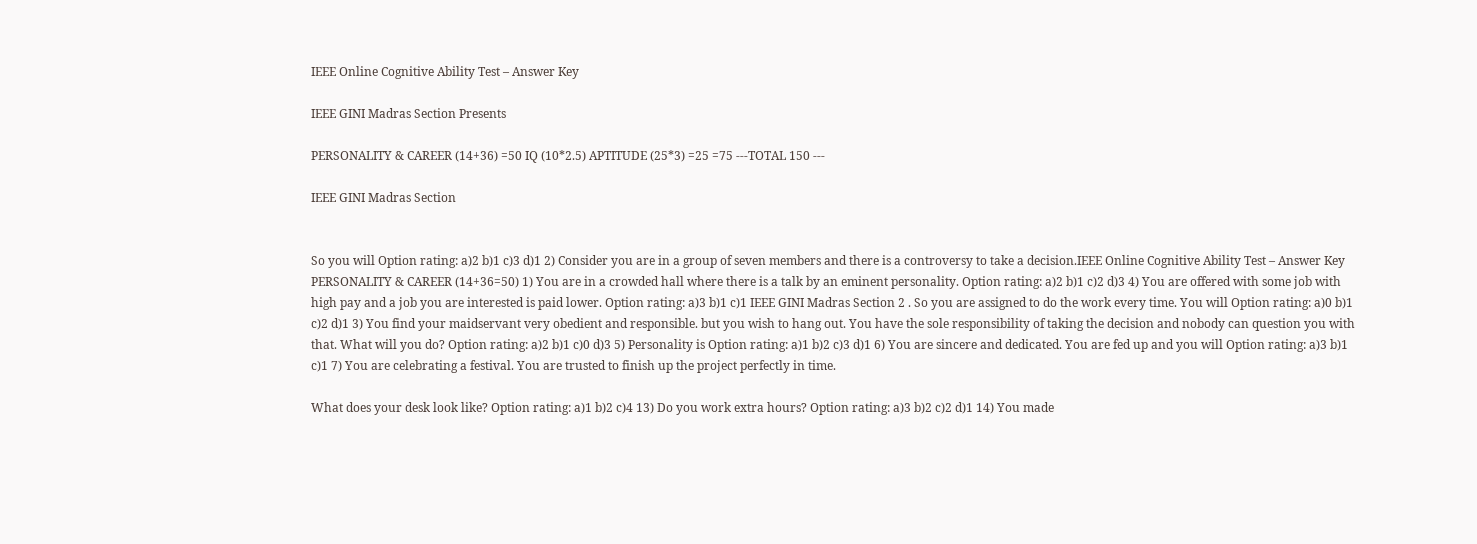IEEE Online Cognitive Ability Test – Answer Key

IEEE GINI Madras Section Presents

PERSONALITY & CAREER (14+36) =50 IQ (10*2.5) APTITUDE (25*3) =25 =75 ---TOTAL 150 ---

IEEE GINI Madras Section


So you will Option rating: a)2 b)1 c)3 d)1 2) Consider you are in a group of seven members and there is a controversy to take a decision.IEEE Online Cognitive Ability Test – Answer Key PERSONALITY & CAREER (14+36=50) 1) You are in a crowded hall where there is a talk by an eminent personality. Option rating: a)2 b)1 c)2 d)3 4) You are offered with some job with high pay and a job you are interested is paid lower. Option rating: a)3 b)1 c)1 IEEE GINI Madras Section 2 . So you are assigned to do the work every time. You will Option rating: a)0 b)1 c)2 d)1 3) You find your maidservant very obedient and responsible. but you wish to hang out. You have the sole responsibility of taking the decision and nobody can question you with that. What will you do? Option rating: a)2 b)1 c)0 d)3 5) Personality is Option rating: a)1 b)2 c)3 d)1 6) You are sincere and dedicated. You are fed up and you will Option rating: a)3 b)1 c)1 7) You are celebrating a festival. You are trusted to finish up the project perfectly in time.

What does your desk look like? Option rating: a)1 b)2 c)4 13) Do you work extra hours? Option rating: a)3 b)2 c)2 d)1 14) You made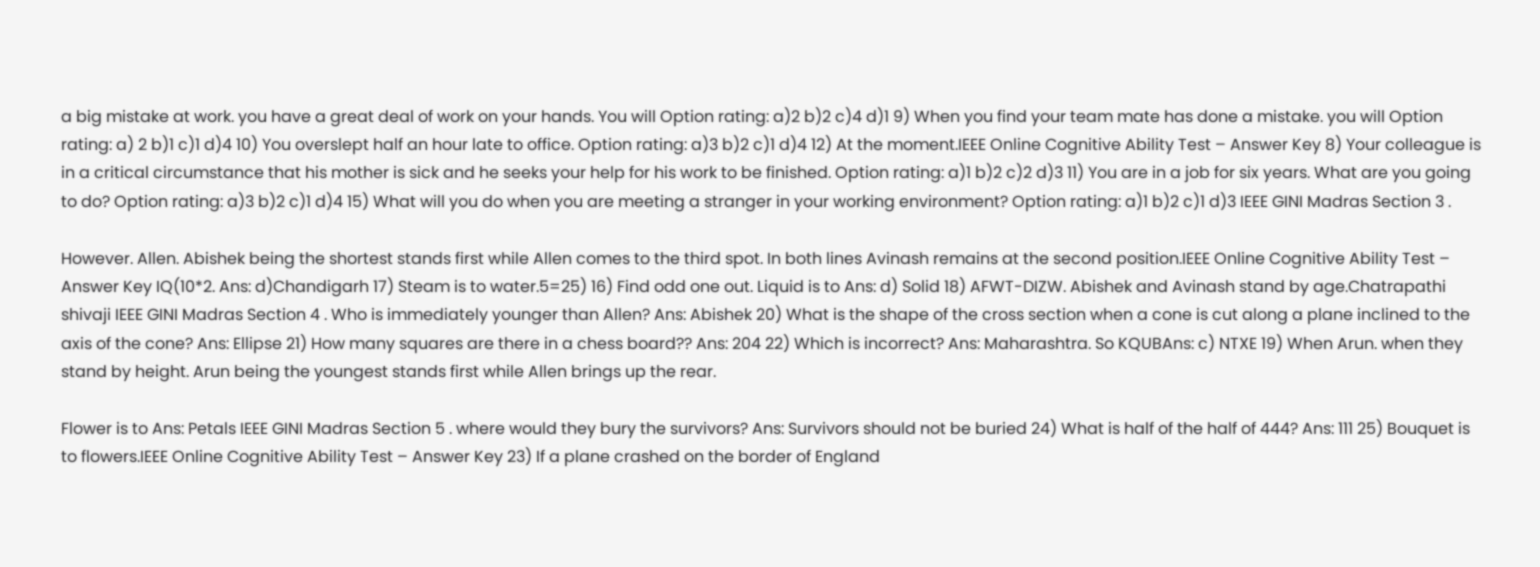a big mistake at work. you have a great deal of work on your hands. You will Option rating: a)2 b)2 c)4 d)1 9) When you find your team mate has done a mistake. you will Option rating: a) 2 b)1 c)1 d)4 10) You overslept half an hour late to office. Option rating: a)3 b)2 c)1 d)4 12) At the moment.IEEE Online Cognitive Ability Test – Answer Key 8) Your colleague is in a critical circumstance that his mother is sick and he seeks your help for his work to be finished. Option rating: a)1 b)2 c)2 d)3 11) You are in a job for six years. What are you going to do? Option rating: a)3 b)2 c)1 d)4 15) What will you do when you are meeting a stranger in your working environment? Option rating: a)1 b)2 c)1 d)3 IEEE GINI Madras Section 3 .

However. Allen. Abishek being the shortest stands first while Allen comes to the third spot. In both lines Avinash remains at the second position.IEEE Online Cognitive Ability Test – Answer Key IQ(10*2. Ans: d)Chandigarh 17) Steam is to water.5=25) 16) Find odd one out. Liquid is to Ans: d) Solid 18) AFWT-DIZW. Abishek and Avinash stand by age.Chatrapathi shivaji IEEE GINI Madras Section 4 . Who is immediately younger than Allen? Ans: Abishek 20) What is the shape of the cross section when a cone is cut along a plane inclined to the axis of the cone? Ans: Ellipse 21) How many squares are there in a chess board?? Ans: 204 22) Which is incorrect? Ans: Maharashtra. So KQUBAns: c) NTXE 19) When Arun. when they stand by height. Arun being the youngest stands first while Allen brings up the rear.

Flower is to Ans: Petals IEEE GINI Madras Section 5 . where would they bury the survivors? Ans: Survivors should not be buried 24) What is half of the half of 444? Ans: 111 25) Bouquet is to flowers.IEEE Online Cognitive Ability Test – Answer Key 23) If a plane crashed on the border of England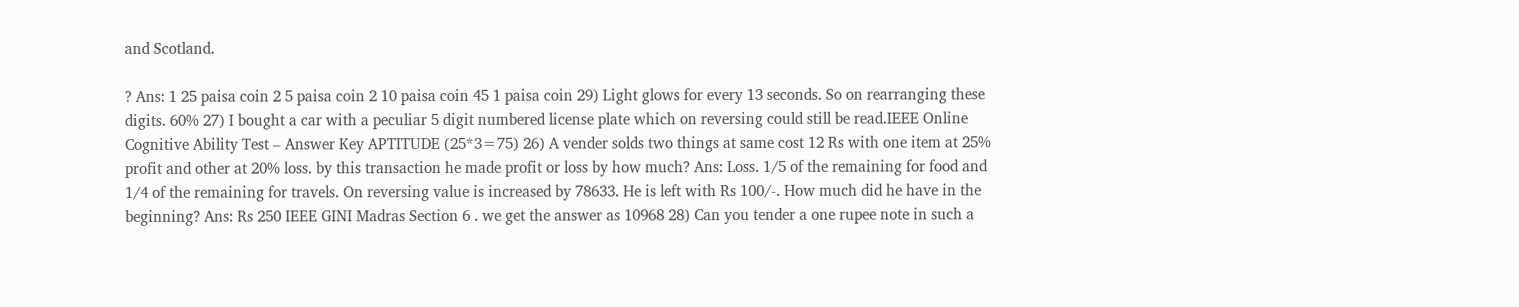and Scotland.

? Ans: 1 25 paisa coin 2 5 paisa coin 2 10 paisa coin 45 1 paisa coin 29) Light glows for every 13 seconds. So on rearranging these digits. 60% 27) I bought a car with a peculiar 5 digit numbered license plate which on reversing could still be read.IEEE Online Cognitive Ability Test – Answer Key APTITUDE (25*3=75) 26) A vender solds two things at same cost 12 Rs with one item at 25% profit and other at 20% loss. by this transaction he made profit or loss by how much? Ans: Loss. 1/5 of the remaining for food and 1/4 of the remaining for travels. On reversing value is increased by 78633. He is left with Rs 100/-. How much did he have in the beginning? Ans: Rs 250 IEEE GINI Madras Section 6 . we get the answer as 10968 28) Can you tender a one rupee note in such a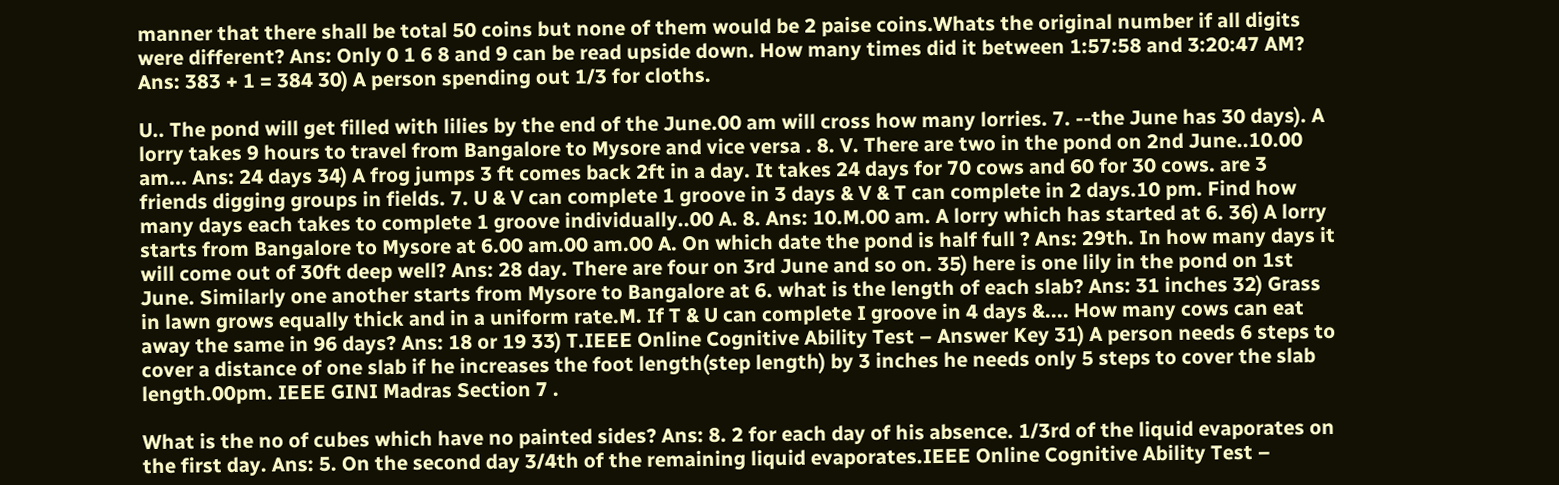manner that there shall be total 50 coins but none of them would be 2 paise coins.Whats the original number if all digits were different? Ans: Only 0 1 6 8 and 9 can be read upside down. How many times did it between 1:57:58 and 3:20:47 AM? Ans: 383 + 1 = 384 30) A person spending out 1/3 for cloths.

U.. The pond will get filled with lilies by the end of the June.00 am will cross how many lorries. 7. --the June has 30 days). A lorry takes 9 hours to travel from Bangalore to Mysore and vice versa . 8. V. There are two in the pond on 2nd June..10.00 am... Ans: 24 days 34) A frog jumps 3 ft comes back 2ft in a day. It takes 24 days for 70 cows and 60 for 30 cows. are 3 friends digging groups in fields. 7. U & V can complete 1 groove in 3 days & V & T can complete in 2 days.10 pm. Find how many days each takes to complete 1 groove individually..00 A. 8. Ans: 10.M.00 am. A lorry which has started at 6. 36) A lorry starts from Bangalore to Mysore at 6.00 am.00 am.00 A. On which date the pond is half full ? Ans: 29th. In how many days it will come out of 30ft deep well? Ans: 28 day. There are four on 3rd June and so on. 35) here is one lily in the pond on 1st June. Similarly one another starts from Mysore to Bangalore at 6. what is the length of each slab? Ans: 31 inches 32) Grass in lawn grows equally thick and in a uniform rate.M. If T & U can complete I groove in 4 days &.... How many cows can eat away the same in 96 days? Ans: 18 or 19 33) T.IEEE Online Cognitive Ability Test – Answer Key 31) A person needs 6 steps to cover a distance of one slab if he increases the foot length(step length) by 3 inches he needs only 5 steps to cover the slab length.00pm. IEEE GINI Madras Section 7 .

What is the no of cubes which have no painted sides? Ans: 8. 2 for each day of his absence. 1/3rd of the liquid evaporates on the first day. Ans: 5. On the second day 3/4th of the remaining liquid evaporates.IEEE Online Cognitive Ability Test –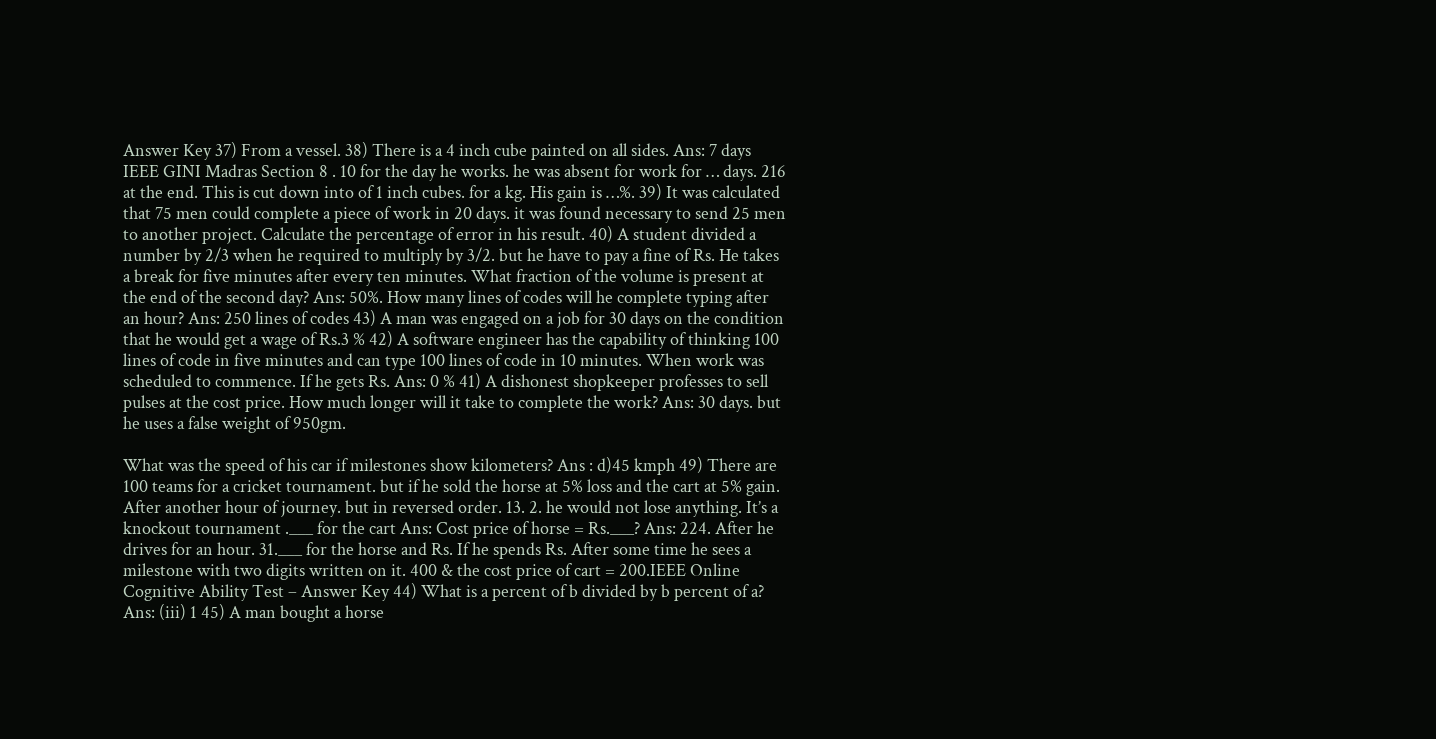Answer Key 37) From a vessel. 38) There is a 4 inch cube painted on all sides. Ans: 7 days IEEE GINI Madras Section 8 . 10 for the day he works. he was absent for work for … days. 216 at the end. This is cut down into of 1 inch cubes. for a kg. His gain is …%. 39) It was calculated that 75 men could complete a piece of work in 20 days. it was found necessary to send 25 men to another project. Calculate the percentage of error in his result. 40) A student divided a number by 2/3 when he required to multiply by 3/2. but he have to pay a fine of Rs. He takes a break for five minutes after every ten minutes. What fraction of the volume is present at the end of the second day? Ans: 50%. How many lines of codes will he complete typing after an hour? Ans: 250 lines of codes 43) A man was engaged on a job for 30 days on the condition that he would get a wage of Rs.3 % 42) A software engineer has the capability of thinking 100 lines of code in five minutes and can type 100 lines of code in 10 minutes. When work was scheduled to commence. If he gets Rs. Ans: 0 % 41) A dishonest shopkeeper professes to sell pulses at the cost price. How much longer will it take to complete the work? Ans: 30 days. but he uses a false weight of 950gm.

What was the speed of his car if milestones show kilometers? Ans : d)45 kmph 49) There are 100 teams for a cricket tournament. but if he sold the horse at 5% loss and the cart at 5% gain. After another hour of journey. but in reversed order. 13. 2. he would not lose anything. It’s a knockout tournament .___ for the cart Ans: Cost price of horse = Rs.___? Ans: 224. After he drives for an hour. 31.___ for the horse and Rs. If he spends Rs. After some time he sees a milestone with two digits written on it. 400 & the cost price of cart = 200.IEEE Online Cognitive Ability Test – Answer Key 44) What is a percent of b divided by b percent of a? Ans: (iii) 1 45) A man bought a horse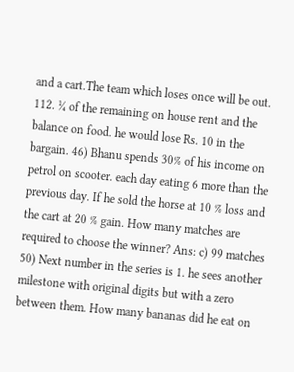and a cart.The team which loses once will be out. 112. ¼ of the remaining on house rent and the balance on food. he would lose Rs. 10 in the bargain. 46) Bhanu spends 30% of his income on petrol on scooter. each day eating 6 more than the previous day. If he sold the horse at 10 % loss and the cart at 20 % gain. How many matches are required to choose the winner? Ans: c) 99 matches 50) Next number in the series is 1. he sees another milestone with original digits but with a zero between them. How many bananas did he eat on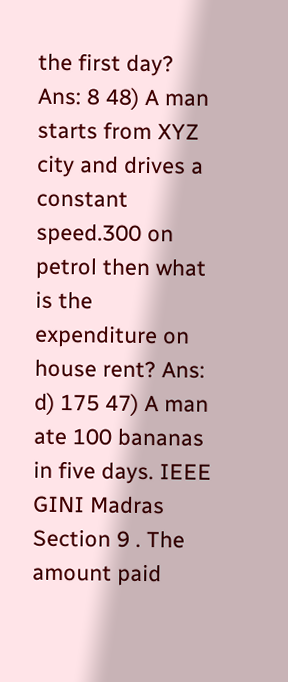the first day? Ans: 8 48) A man starts from XYZ city and drives a constant speed.300 on petrol then what is the expenditure on house rent? Ans: d) 175 47) A man ate 100 bananas in five days. IEEE GINI Madras Section 9 . The amount paid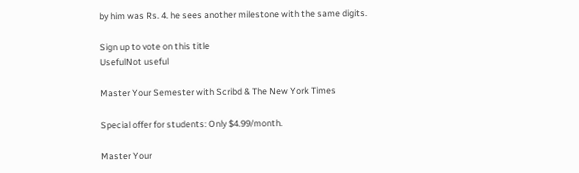by him was Rs. 4. he sees another milestone with the same digits.

Sign up to vote on this title
UsefulNot useful

Master Your Semester with Scribd & The New York Times

Special offer for students: Only $4.99/month.

Master Your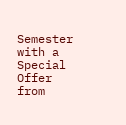Semester with a Special Offer from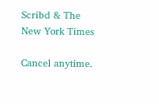Scribd & The New York Times

Cancel anytime.